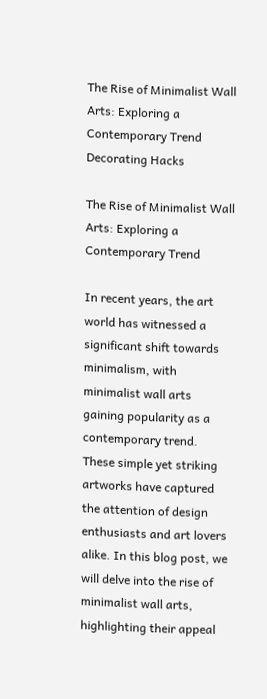The Rise of Minimalist Wall Arts: Exploring a Contemporary Trend
Decorating Hacks

The Rise of Minimalist Wall Arts: Exploring a Contemporary Trend

In recent years, the art world has witnessed a significant shift towards minimalism, with minimalist wall arts gaining popularity as a contemporary trend. These simple yet striking artworks have captured the attention of design enthusiasts and art lovers alike. In this blog post, we will delve into the rise of minimalist wall arts, highlighting their appeal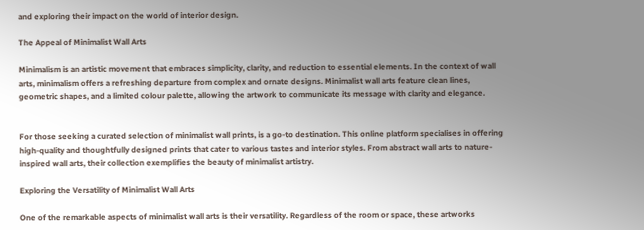and exploring their impact on the world of interior design.

The Appeal of Minimalist Wall Arts

Minimalism is an artistic movement that embraces simplicity, clarity, and reduction to essential elements. In the context of wall arts, minimalism offers a refreshing departure from complex and ornate designs. Minimalist wall arts feature clean lines, geometric shapes, and a limited colour palette, allowing the artwork to communicate its message with clarity and elegance.


For those seeking a curated selection of minimalist wall prints, is a go-to destination. This online platform specialises in offering high-quality and thoughtfully designed prints that cater to various tastes and interior styles. From abstract wall arts to nature-inspired wall arts, their collection exemplifies the beauty of minimalist artistry.

Exploring the Versatility of Minimalist Wall Arts

One of the remarkable aspects of minimalist wall arts is their versatility. Regardless of the room or space, these artworks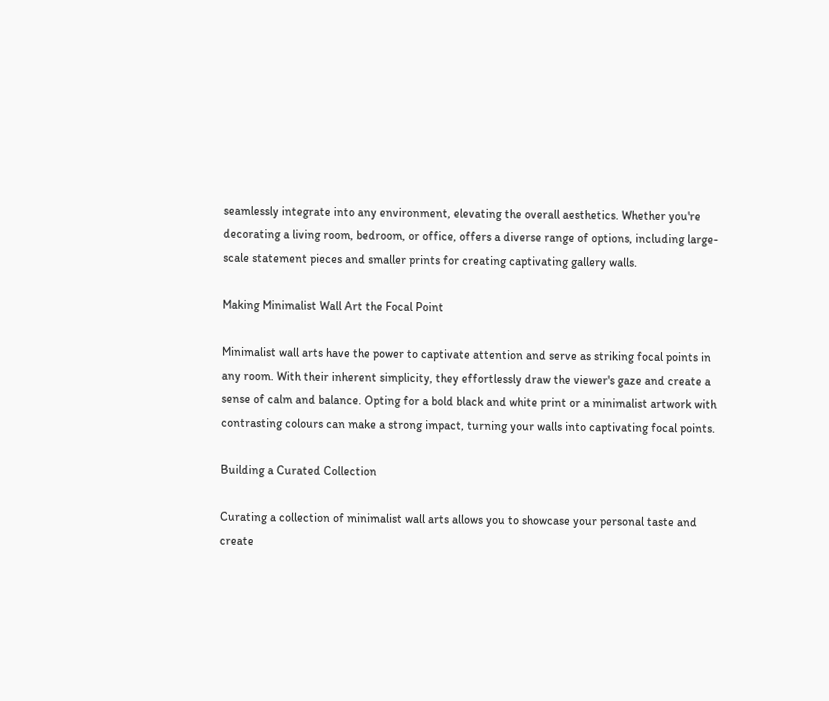seamlessly integrate into any environment, elevating the overall aesthetics. Whether you're decorating a living room, bedroom, or office, offers a diverse range of options, including large-scale statement pieces and smaller prints for creating captivating gallery walls.

Making Minimalist Wall Art the Focal Point

Minimalist wall arts have the power to captivate attention and serve as striking focal points in any room. With their inherent simplicity, they effortlessly draw the viewer's gaze and create a sense of calm and balance. Opting for a bold black and white print or a minimalist artwork with contrasting colours can make a strong impact, turning your walls into captivating focal points.

Building a Curated Collection

Curating a collection of minimalist wall arts allows you to showcase your personal taste and create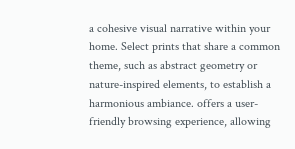a cohesive visual narrative within your home. Select prints that share a common theme, such as abstract geometry or nature-inspired elements, to establish a harmonious ambiance. offers a user-friendly browsing experience, allowing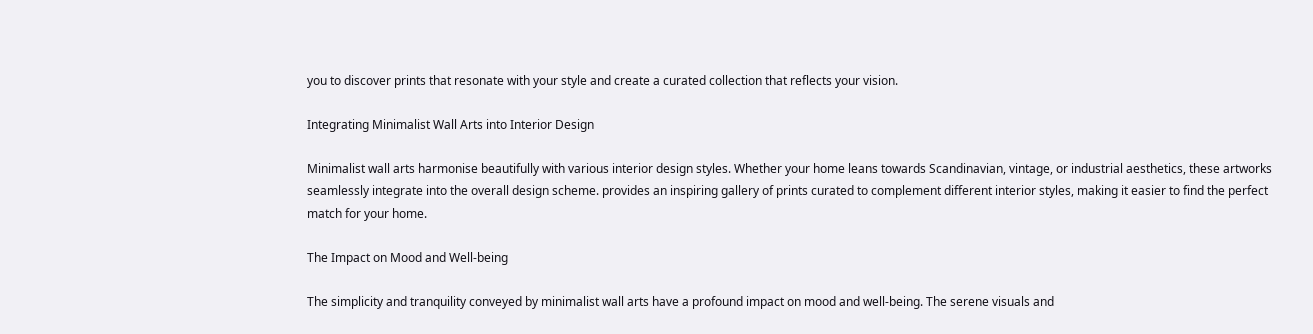you to discover prints that resonate with your style and create a curated collection that reflects your vision.

Integrating Minimalist Wall Arts into Interior Design

Minimalist wall arts harmonise beautifully with various interior design styles. Whether your home leans towards Scandinavian, vintage, or industrial aesthetics, these artworks seamlessly integrate into the overall design scheme. provides an inspiring gallery of prints curated to complement different interior styles, making it easier to find the perfect match for your home.

The Impact on Mood and Well-being

The simplicity and tranquility conveyed by minimalist wall arts have a profound impact on mood and well-being. The serene visuals and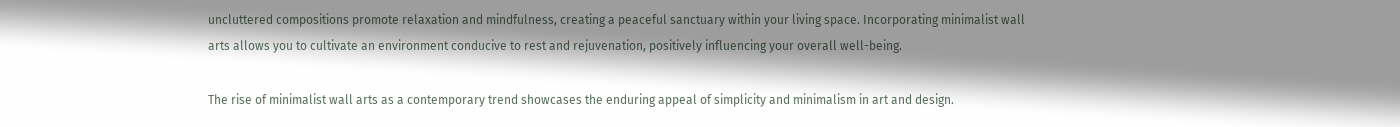uncluttered compositions promote relaxation and mindfulness, creating a peaceful sanctuary within your living space. Incorporating minimalist wall arts allows you to cultivate an environment conducive to rest and rejuvenation, positively influencing your overall well-being.

The rise of minimalist wall arts as a contemporary trend showcases the enduring appeal of simplicity and minimalism in art and design.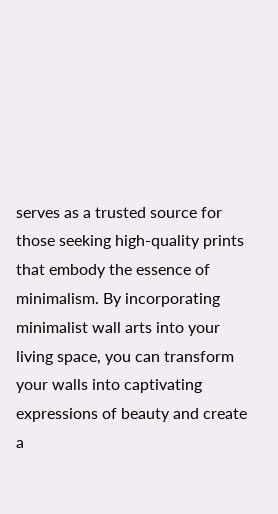serves as a trusted source for those seeking high-quality prints that embody the essence of minimalism. By incorporating minimalist wall arts into your living space, you can transform your walls into captivating expressions of beauty and create a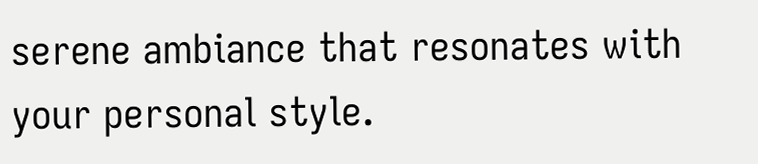serene ambiance that resonates with your personal style.